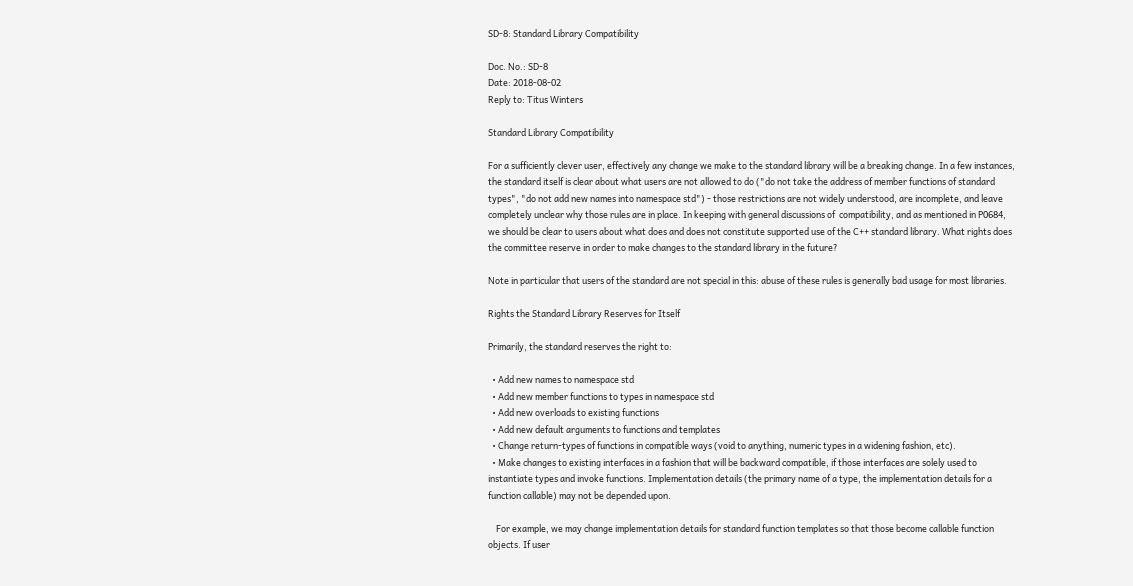SD-8: Standard Library Compatibility

Doc. No.: SD-8
Date: 2018-08-02
Reply to: Titus Winters

Standard Library Compatibility

For a sufficiently clever user, effectively any change we make to the standard library will be a breaking change. In a few instances, the standard itself is clear about what users are not allowed to do ("do not take the address of member functions of standard types", "do not add new names into namespace std") - those restrictions are not widely understood, are incomplete, and leave completely unclear why those rules are in place. In keeping with general discussions of  compatibility, and as mentioned in P0684, we should be clear to users about what does and does not constitute supported use of the C++ standard library. What rights does the committee reserve in order to make changes to the standard library in the future?

Note in particular that users of the standard are not special in this: abuse of these rules is generally bad usage for most libraries.

Rights the Standard Library Reserves for Itself

Primarily, the standard reserves the right to:

  • Add new names to namespace std
  • Add new member functions to types in namespace std
  • Add new overloads to existing functions
  • Add new default arguments to functions and templates
  • Change return-types of functions in compatible ways (void to anything, numeric types in a widening fashion, etc).
  • Make changes to existing interfaces in a fashion that will be backward compatible, if those interfaces are solely used to instantiate types and invoke functions. Implementation details (the primary name of a type, the implementation details for a function callable) may not be depended upon.

    For example, we may change implementation details for standard function templates so that those become callable function objects. If user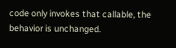code only invokes that callable, the behavior is unchanged.